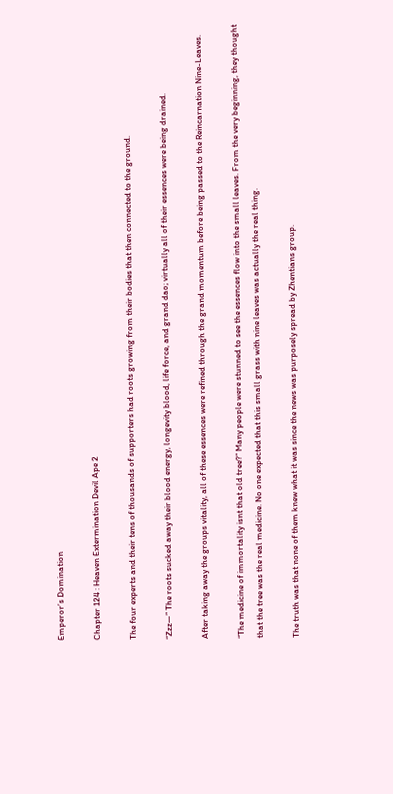Emperor’s Domination

Chapter 124 : Heaven Extermination Devil Ape 2

The four experts and their tens of thousands of supporters had roots growing from their bodies that then connected to the ground.

“Zzz—” The roots sucked away their blood energy, longevity blood, life force, and grand dao; virtually all of their essences were being drained.

After taking away the groups vitality, all of these essences were refined through the grand momentum before being passed to the Reincarnation Nine-Leaves.

“The medicine of immortality isnt that old tree?” Many people were stunned to see the essences flow into the small leaves. From the very beginning, they thought that the tree was the real medicine. No one expected that this small grass with nine leaves was actually the real thing.

The truth was that none of them knew what it was since the news was purposely spread by Zhentians group.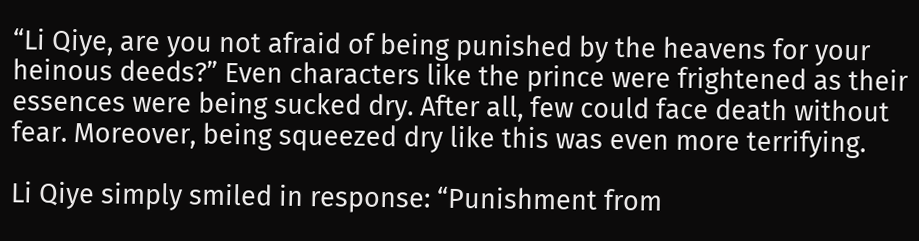“Li Qiye, are you not afraid of being punished by the heavens for your heinous deeds?” Even characters like the prince were frightened as their essences were being sucked dry. After all, few could face death without fear. Moreover, being squeezed dry like this was even more terrifying.

Li Qiye simply smiled in response: “Punishment from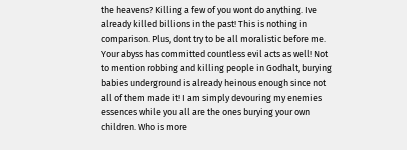the heavens? Killing a few of you wont do anything. Ive already killed billions in the past! This is nothing in comparison. Plus, dont try to be all moralistic before me. Your abyss has committed countless evil acts as well! Not to mention robbing and killing people in Godhalt, burying babies underground is already heinous enough since not all of them made it! I am simply devouring my enemies essences while you all are the ones burying your own children. Who is more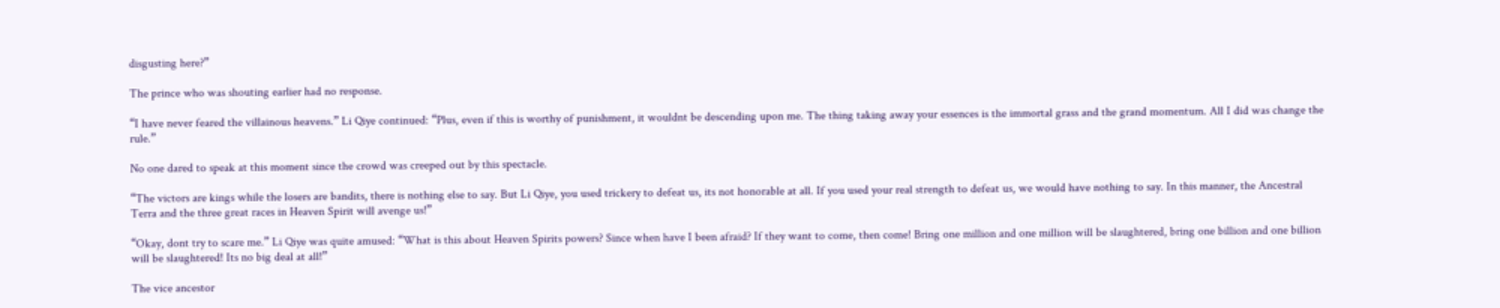disgusting here?”

The prince who was shouting earlier had no response.

“I have never feared the villainous heavens.” Li Qiye continued: “Plus, even if this is worthy of punishment, it wouldnt be descending upon me. The thing taking away your essences is the immortal grass and the grand momentum. All I did was change the rule.”

No one dared to speak at this moment since the crowd was creeped out by this spectacle.

“The victors are kings while the losers are bandits, there is nothing else to say. But Li Qiye, you used trickery to defeat us, its not honorable at all. If you used your real strength to defeat us, we would have nothing to say. In this manner, the Ancestral Terra and the three great races in Heaven Spirit will avenge us!”

“Okay, dont try to scare me.” Li Qiye was quite amused: “What is this about Heaven Spirits powers? Since when have I been afraid? If they want to come, then come! Bring one million and one million will be slaughtered, bring one billion and one billion will be slaughtered! Its no big deal at all!”

The vice ancestor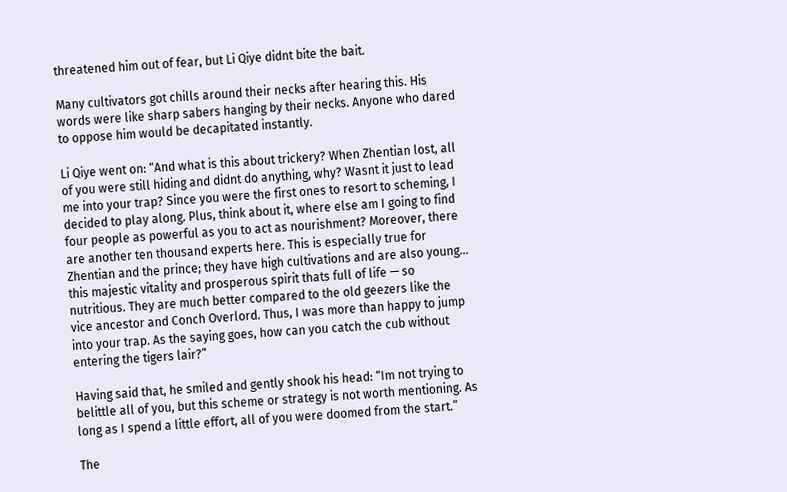threatened him out of fear, but Li Qiye didnt bite the bait.

Many cultivators got chills around their necks after hearing this. His words were like sharp sabers hanging by their necks. Anyone who dared to oppose him would be decapitated instantly.

Li Qiye went on: “And what is this about trickery? When Zhentian lost, all of you were still hiding and didnt do anything, why? Wasnt it just to lead me into your trap? Since you were the first ones to resort to scheming, I decided to play along. Plus, think about it, where else am I going to find four people as powerful as you to act as nourishment? Moreover, there are another ten thousand experts here. This is especially true for Zhentian and the prince; they have high cultivations and are also young… this majestic vitality and prosperous spirit thats full of life — so nutritious. They are much better compared to the old geezers like the vice ancestor and Conch Overlord. Thus, I was more than happy to jump into your trap. As the saying goes, how can you catch the cub without entering the tigers lair?”

Having said that, he smiled and gently shook his head: “Im not trying to belittle all of you, but this scheme or strategy is not worth mentioning. As long as I spend a little effort, all of you were doomed from the start.”

The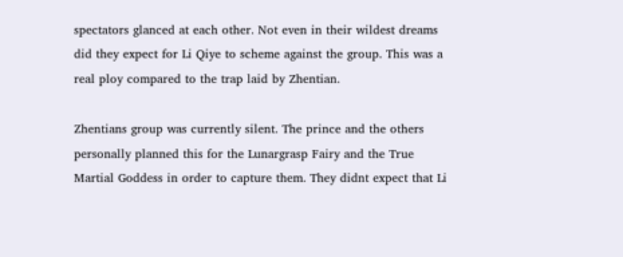spectators glanced at each other. Not even in their wildest dreams did they expect for Li Qiye to scheme against the group. This was a real ploy compared to the trap laid by Zhentian.

Zhentians group was currently silent. The prince and the others personally planned this for the Lunargrasp Fairy and the True Martial Goddess in order to capture them. They didnt expect that Li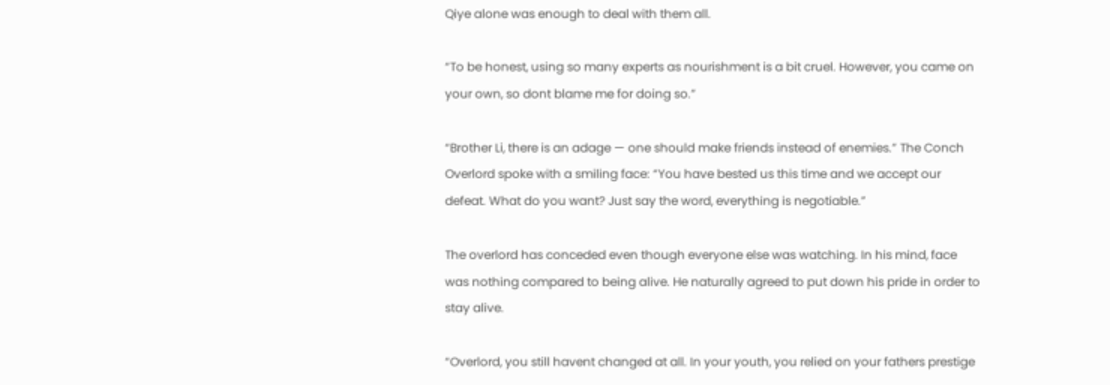Qiye alone was enough to deal with them all.

“To be honest, using so many experts as nourishment is a bit cruel. However, you came on your own, so dont blame me for doing so.”

“Brother Li, there is an adage — one should make friends instead of enemies.” The Conch Overlord spoke with a smiling face: “You have bested us this time and we accept our defeat. What do you want? Just say the word, everything is negotiable.”

The overlord has conceded even though everyone else was watching. In his mind, face was nothing compared to being alive. He naturally agreed to put down his pride in order to stay alive.

“Overlord, you still havent changed at all. In your youth, you relied on your fathers prestige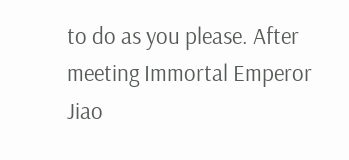to do as you please. After meeting Immortal Emperor Jiao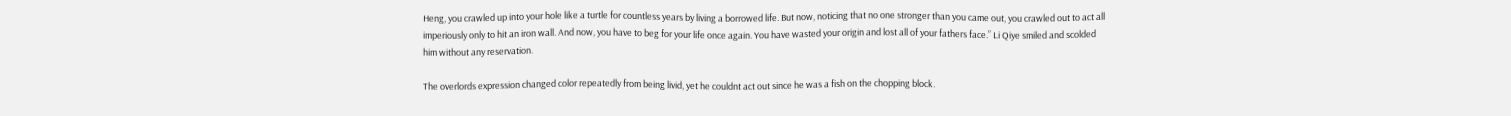Heng, you crawled up into your hole like a turtle for countless years by living a borrowed life. But now, noticing that no one stronger than you came out, you crawled out to act all imperiously only to hit an iron wall. And now, you have to beg for your life once again. You have wasted your origin and lost all of your fathers face.” Li Qiye smiled and scolded him without any reservation.

The overlords expression changed color repeatedly from being livid, yet he couldnt act out since he was a fish on the chopping block.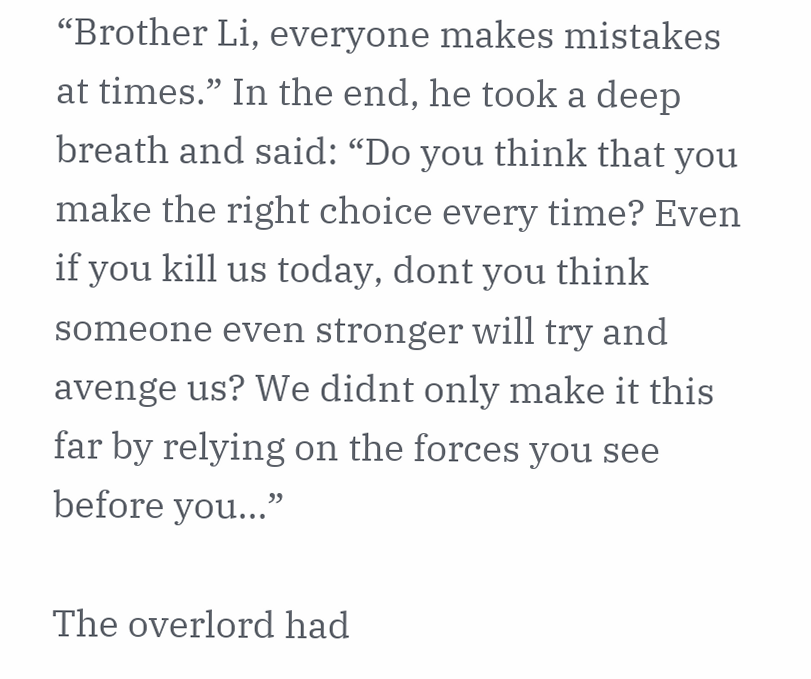“Brother Li, everyone makes mistakes at times.” In the end, he took a deep breath and said: “Do you think that you make the right choice every time? Even if you kill us today, dont you think someone even stronger will try and avenge us? We didnt only make it this far by relying on the forces you see before you…”

The overlord had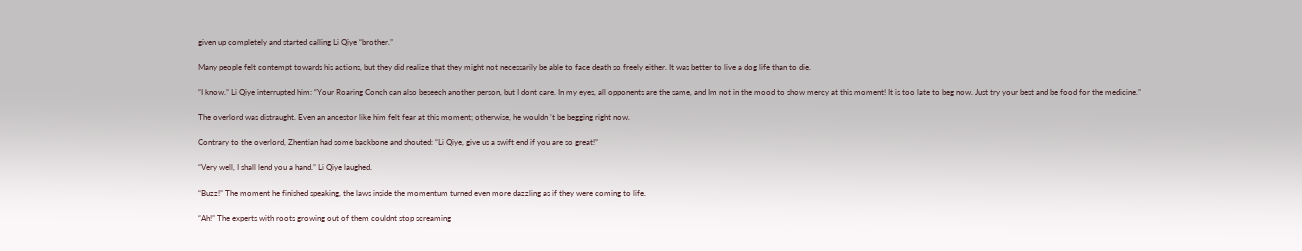given up completely and started calling Li Qiye “brother.”

Many people felt contempt towards his actions, but they did realize that they might not necessarily be able to face death so freely either. It was better to live a dog life than to die.

“I know.” Li Qiye interrupted him: “Your Roaring Conch can also beseech another person, but I dont care. In my eyes, all opponents are the same, and Im not in the mood to show mercy at this moment! It is too late to beg now. Just try your best and be food for the medicine.”

The overlord was distraught. Even an ancestor like him felt fear at this moment; otherwise, he wouldn ’t be begging right now.

Contrary to the overlord, Zhentian had some backbone and shouted: “Li Qiye, give us a swift end if you are so great!”

“Very well, I shall lend you a hand.” Li Qiye laughed.

“Buzz!” The moment he finished speaking, the laws inside the momentum turned even more dazzling as if they were coming to life.

“Ah!” The experts with roots growing out of them couldnt stop screaming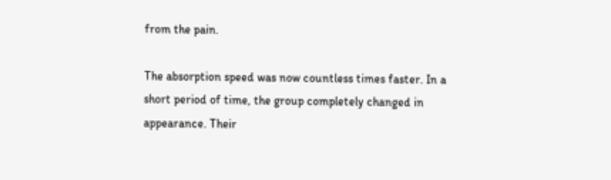from the pain.

The absorption speed was now countless times faster. In a short period of time, the group completely changed in appearance. Their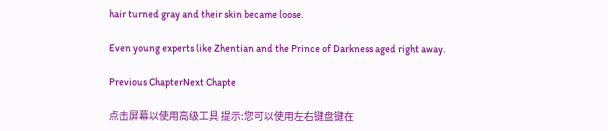hair turned gray and their skin became loose.

Even young experts like Zhentian and the Prince of Darkness aged right away.

Previous ChapterNext Chapte

点击屏幕以使用高级工具 提示:您可以使用左右键盘键在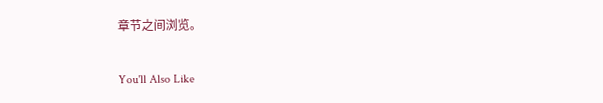章节之间浏览。

You'll Also Like